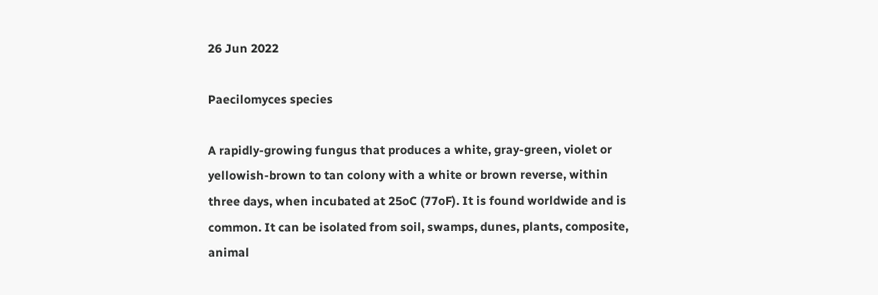26 Jun 2022

Paecilomyces species

A rapidly-growing fungus that produces a white, gray-green, violet or yellowish-brown to tan colony with a white or brown reverse, within three days, when incubated at 25oC (77oF). It is found worldwide and is common. It can be isolated from soil, swamps, dunes, plants, composite, animal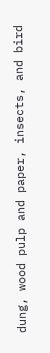dung, wood pulp and paper, insects, and bird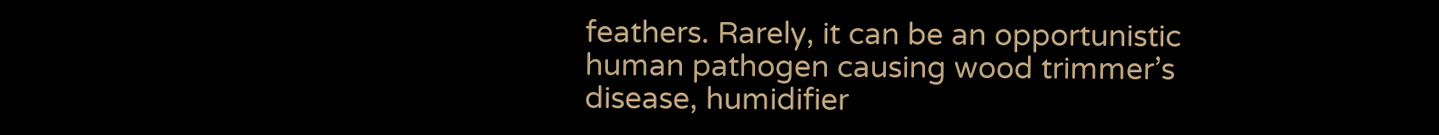feathers. Rarely, it can be an opportunistic human pathogen causing wood trimmer’s disease, humidifier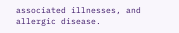associated illnesses, and allergic disease.